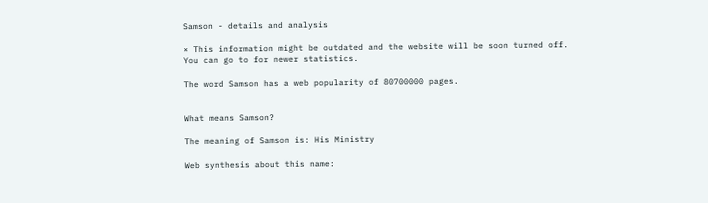Samson - details and analysis

× This information might be outdated and the website will be soon turned off.
You can go to for newer statistics.

The word Samson has a web popularity of 80700000 pages.


What means Samson?

The meaning of Samson is: His Ministry

Web synthesis about this name: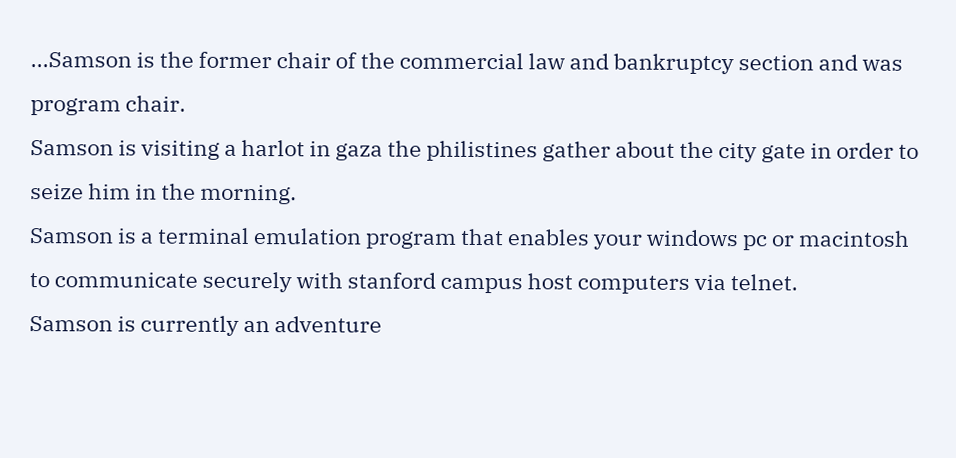...Samson is the former chair of the commercial law and bankruptcy section and was program chair.
Samson is visiting a harlot in gaza the philistines gather about the city gate in order to seize him in the morning.
Samson is a terminal emulation program that enables your windows pc or macintosh to communicate securely with stanford campus host computers via telnet.
Samson is currently an adventure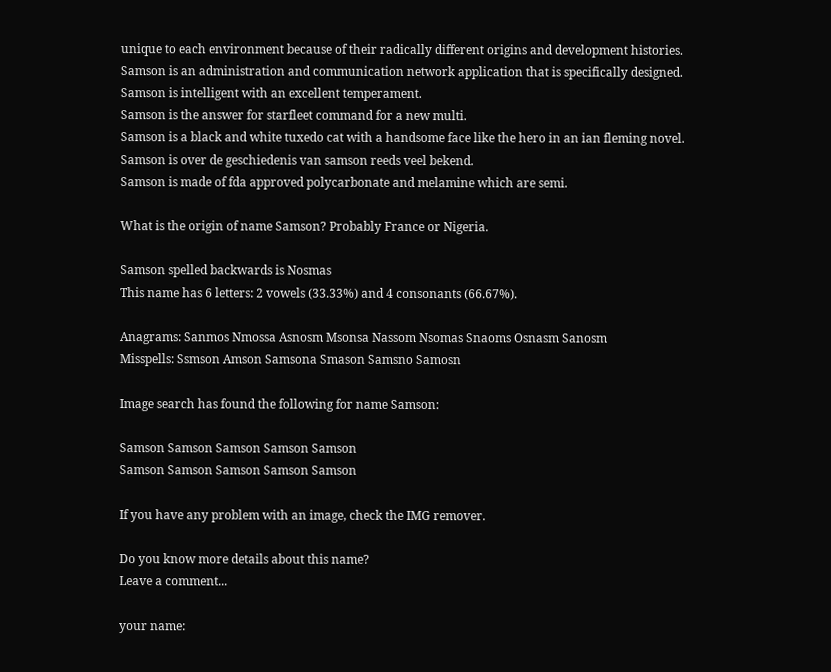unique to each environment because of their radically different origins and development histories.
Samson is an administration and communication network application that is specifically designed.
Samson is intelligent with an excellent temperament.
Samson is the answer for starfleet command for a new multi.
Samson is a black and white tuxedo cat with a handsome face like the hero in an ian fleming novel.
Samson is over de geschiedenis van samson reeds veel bekend.
Samson is made of fda approved polycarbonate and melamine which are semi.

What is the origin of name Samson? Probably France or Nigeria.

Samson spelled backwards is Nosmas
This name has 6 letters: 2 vowels (33.33%) and 4 consonants (66.67%).

Anagrams: Sanmos Nmossa Asnosm Msonsa Nassom Nsomas Snaoms Osnasm Sanosm
Misspells: Ssmson Amson Samsona Smason Samsno Samosn

Image search has found the following for name Samson:

Samson Samson Samson Samson Samson
Samson Samson Samson Samson Samson

If you have any problem with an image, check the IMG remover.

Do you know more details about this name?
Leave a comment...

your name: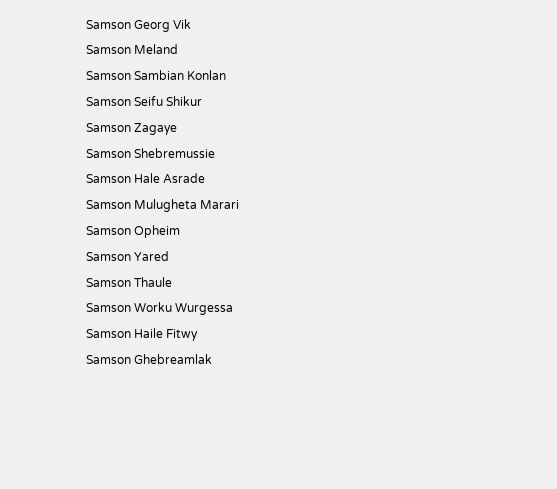Samson Georg Vik
Samson Meland
Samson Sambian Konlan
Samson Seifu Shikur
Samson Zagaye
Samson Shebremussie
Samson Hale Asrade
Samson Mulugheta Marari
Samson Opheim
Samson Yared
Samson Thaule
Samson Worku Wurgessa
Samson Haile Fitwy
Samson Ghebreamlak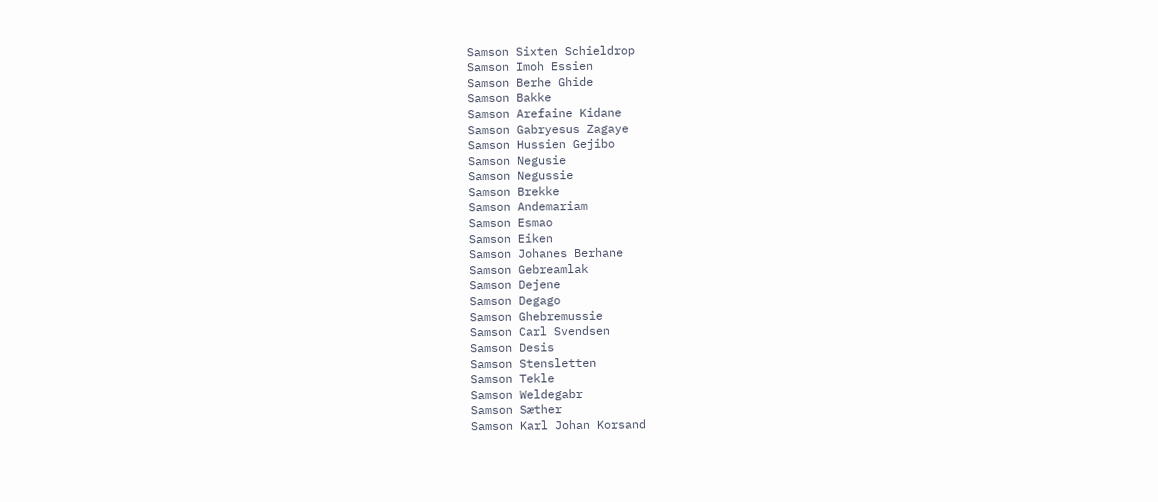Samson Sixten Schieldrop
Samson Imoh Essien
Samson Berhe Ghide
Samson Bakke
Samson Arefaine Kidane
Samson Gabryesus Zagaye
Samson Hussien Gejibo
Samson Negusie
Samson Negussie
Samson Brekke
Samson Andemariam
Samson Esmao
Samson Eiken
Samson Johanes Berhane
Samson Gebreamlak
Samson Dejene
Samson Degago
Samson Ghebremussie
Samson Carl Svendsen
Samson Desis
Samson Stensletten
Samson Tekle
Samson Weldegabr
Samson Sæther
Samson Karl Johan Korsand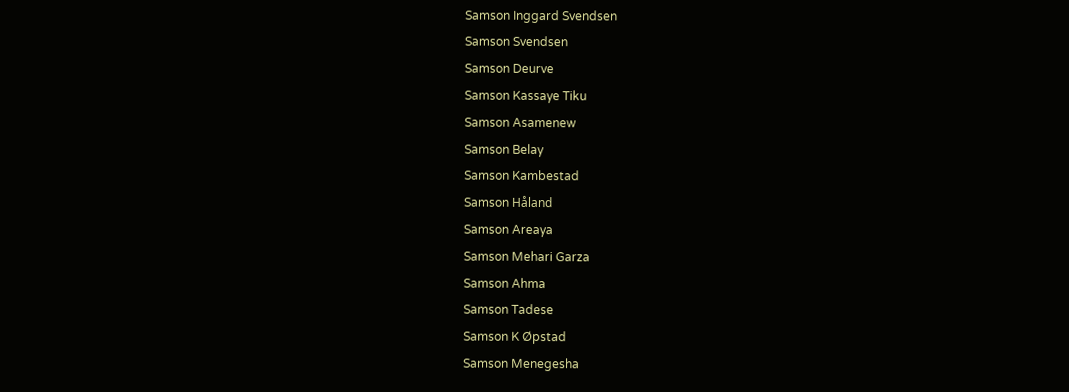Samson Inggard Svendsen
Samson Svendsen
Samson Deurve
Samson Kassaye Tiku
Samson Asamenew
Samson Belay
Samson Kambestad
Samson Håland
Samson Areaya
Samson Mehari Garza
Samson Ahma
Samson Tadese
Samson K Øpstad
Samson Menegesha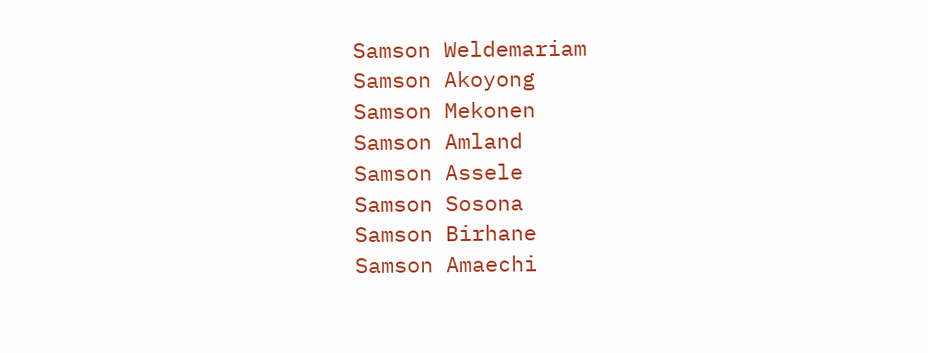Samson Weldemariam
Samson Akoyong
Samson Mekonen
Samson Amland
Samson Assele
Samson Sosona
Samson Birhane
Samson Amaechi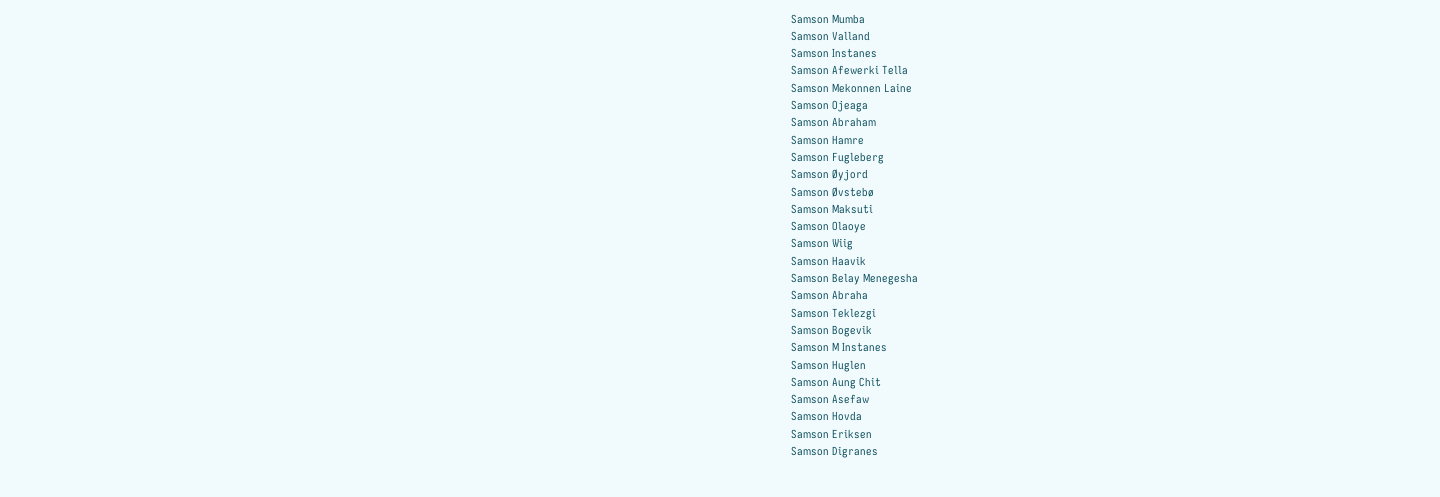Samson Mumba
Samson Valland
Samson Instanes
Samson Afewerki Tella
Samson Mekonnen Laine
Samson Ojeaga
Samson Abraham
Samson Hamre
Samson Fugleberg
Samson Øyjord
Samson Øvstebø
Samson Maksuti
Samson Olaoye
Samson Wiig
Samson Haavik
Samson Belay Menegesha
Samson Abraha
Samson Teklezgi
Samson Bogevik
Samson M Instanes
Samson Huglen
Samson Aung Chit
Samson Asefaw
Samson Hovda
Samson Eriksen
Samson Digranes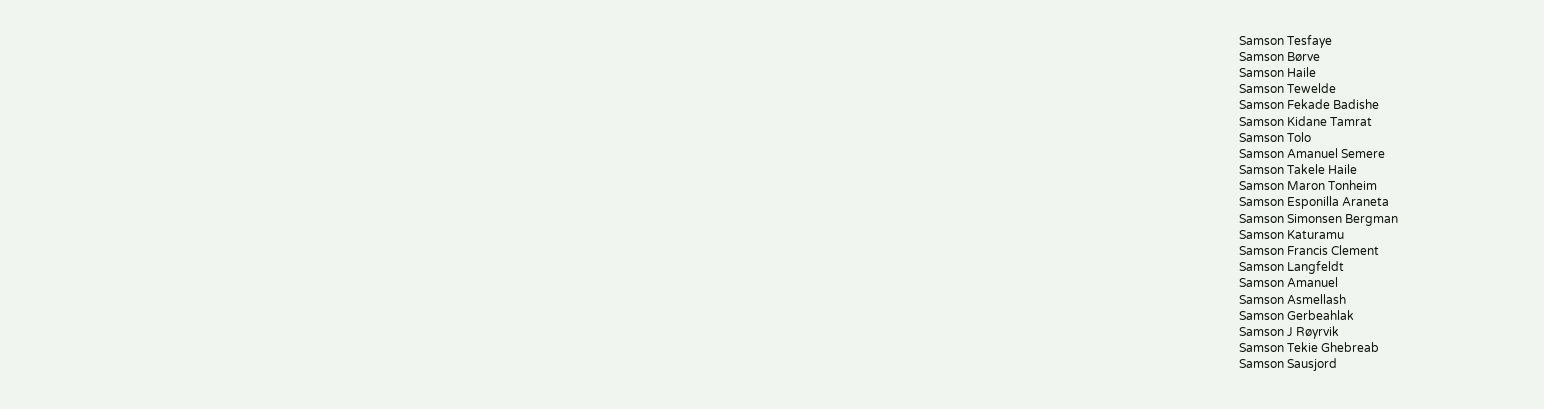Samson Tesfaye
Samson Børve
Samson Haile
Samson Tewelde
Samson Fekade Badishe
Samson Kidane Tamrat
Samson Tolo
Samson Amanuel Semere
Samson Takele Haile
Samson Maron Tonheim
Samson Esponilla Araneta
Samson Simonsen Bergman
Samson Katuramu
Samson Francis Clement
Samson Langfeldt
Samson Amanuel
Samson Asmellash
Samson Gerbeahlak
Samson J Røyrvik
Samson Tekie Ghebreab
Samson Sausjord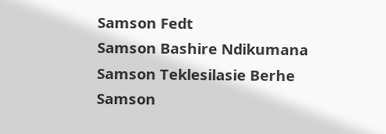Samson Fedt
Samson Bashire Ndikumana
Samson Teklesilasie Berhe
Samson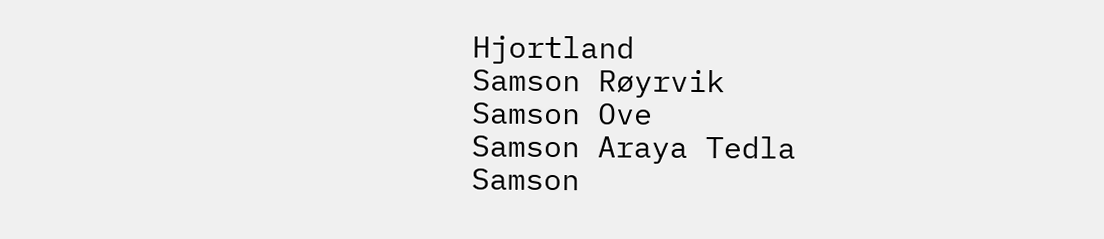Hjortland
Samson Røyrvik
Samson Ove
Samson Araya Tedla
Samson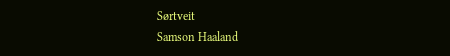Sørtveit
Samson Haaland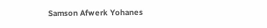Samson Afwerk Yohanes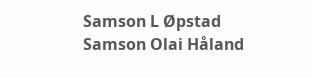Samson L Øpstad
Samson Olai Håland